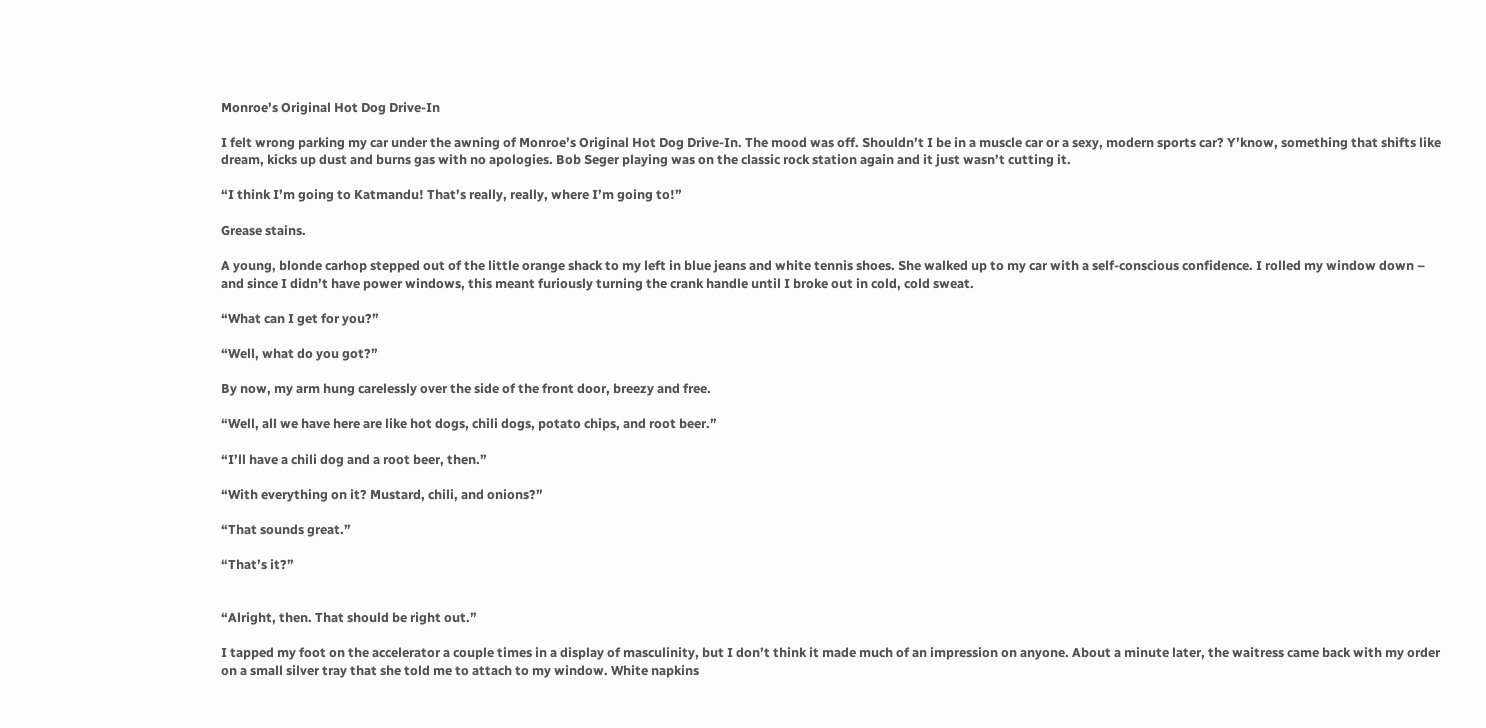Monroe’s Original Hot Dog Drive-In

I felt wrong parking my car under the awning of Monroe’s Original Hot Dog Drive-In. The mood was off. Shouldn’t I be in a muscle car or a sexy, modern sports car? Y’know, something that shifts like dream, kicks up dust and burns gas with no apologies. Bob Seger playing was on the classic rock station again and it just wasn’t cutting it.

“I think I’m going to Katmandu! That’s really, really, where I’m going to!”

Grease stains.

A young, blonde carhop stepped out of the little orange shack to my left in blue jeans and white tennis shoes. She walked up to my car with a self-conscious confidence. I rolled my window down – and since I didn’t have power windows, this meant furiously turning the crank handle until I broke out in cold, cold sweat.

“What can I get for you?”

“Well, what do you got?”

By now, my arm hung carelessly over the side of the front door, breezy and free.

“Well, all we have here are like hot dogs, chili dogs, potato chips, and root beer.”

“I’ll have a chili dog and a root beer, then.”

“With everything on it? Mustard, chili, and onions?”

“That sounds great.”

“That’s it?”


“Alright, then. That should be right out.”

I tapped my foot on the accelerator a couple times in a display of masculinity, but I don’t think it made much of an impression on anyone. About a minute later, the waitress came back with my order on a small silver tray that she told me to attach to my window. White napkins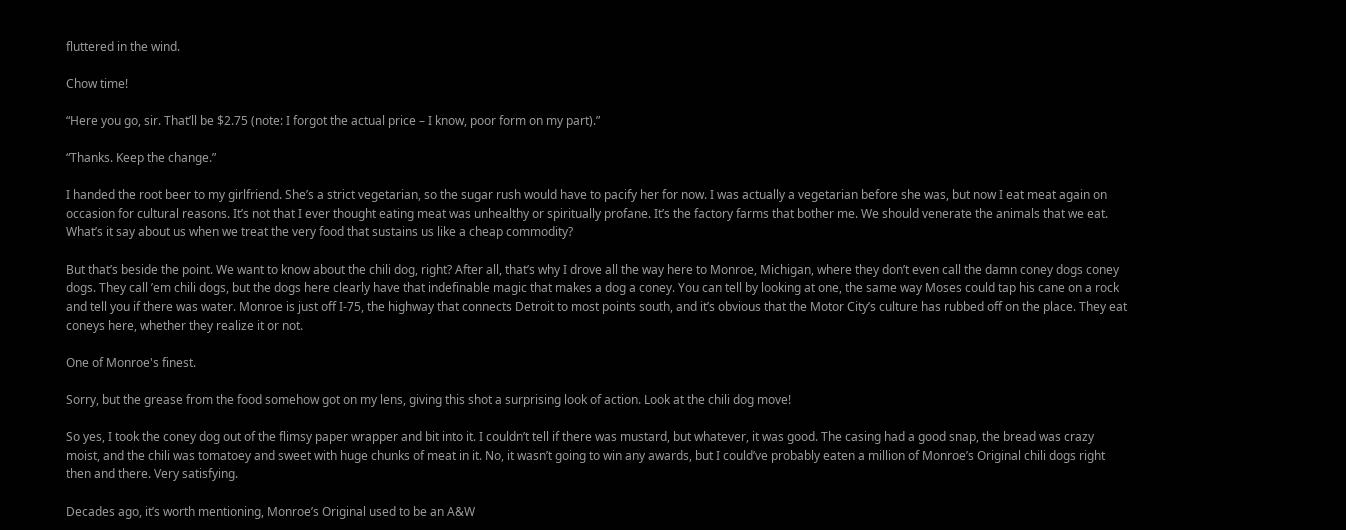fluttered in the wind.

Chow time!

“Here you go, sir. That’ll be $2.75 (note: I forgot the actual price – I know, poor form on my part).”

“Thanks. Keep the change.”

I handed the root beer to my girlfriend. She’s a strict vegetarian, so the sugar rush would have to pacify her for now. I was actually a vegetarian before she was, but now I eat meat again on occasion for cultural reasons. It’s not that I ever thought eating meat was unhealthy or spiritually profane. It’s the factory farms that bother me. We should venerate the animals that we eat. What’s it say about us when we treat the very food that sustains us like a cheap commodity?

But that’s beside the point. We want to know about the chili dog, right? After all, that’s why I drove all the way here to Monroe, Michigan, where they don’t even call the damn coney dogs coney dogs. They call ’em chili dogs, but the dogs here clearly have that indefinable magic that makes a dog a coney. You can tell by looking at one, the same way Moses could tap his cane on a rock and tell you if there was water. Monroe is just off I-75, the highway that connects Detroit to most points south, and it’s obvious that the Motor City’s culture has rubbed off on the place. They eat coneys here, whether they realize it or not.

One of Monroe's finest.

Sorry, but the grease from the food somehow got on my lens, giving this shot a surprising look of action. Look at the chili dog move!

So yes, I took the coney dog out of the flimsy paper wrapper and bit into it. I couldn’t tell if there was mustard, but whatever, it was good. The casing had a good snap, the bread was crazy moist, and the chili was tomatoey and sweet with huge chunks of meat in it. No, it wasn’t going to win any awards, but I could’ve probably eaten a million of Monroe’s Original chili dogs right then and there. Very satisfying.

Decades ago, it’s worth mentioning, Monroe’s Original used to be an A&W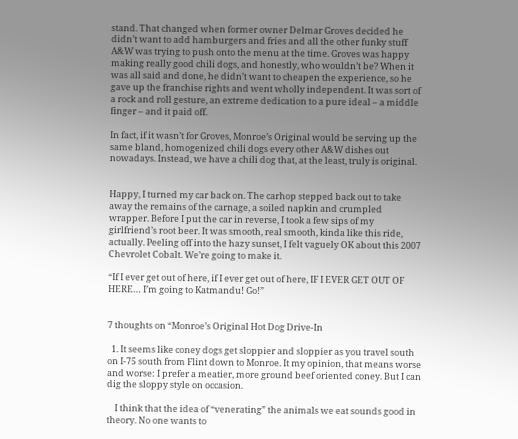stand. That changed when former owner Delmar Groves decided he didn’t want to add hamburgers and fries and all the other funky stuff A&W was trying to push onto the menu at the time. Groves was happy making really good chili dogs, and honestly, who wouldn’t be? When it was all said and done, he didn’t want to cheapen the experience, so he gave up the franchise rights and went wholly independent. It was sort of a rock and roll gesture, an extreme dedication to a pure ideal – a middle finger – and it paid off.

In fact, if it wasn’t for Groves, Monroe’s Original would be serving up the same bland, homogenized chili dogs every other A&W dishes out nowadays. Instead, we have a chili dog that, at the least, truly is original.


Happy, I turned my car back on. The carhop stepped back out to take away the remains of the carnage, a soiled napkin and crumpled wrapper. Before I put the car in reverse, I took a few sips of my girlfriend’s root beer. It was smooth, real smooth, kinda like this ride, actually. Peeling off into the hazy sunset, I felt vaguely OK about this 2007 Chevrolet Cobalt. We’re going to make it.

“If I ever get out of here, if I ever get out of here, IF I EVER GET OUT OF HERE… I’m going to Katmandu! Go!”


7 thoughts on “Monroe’s Original Hot Dog Drive-In

  1. It seems like coney dogs get sloppier and sloppier as you travel south on I-75 south from Flint down to Monroe. It my opinion, that means worse and worse: I prefer a meatier, more ground beef oriented coney. But I can dig the sloppy style on occasion.

    I think that the idea of “venerating” the animals we eat sounds good in theory. No one wants to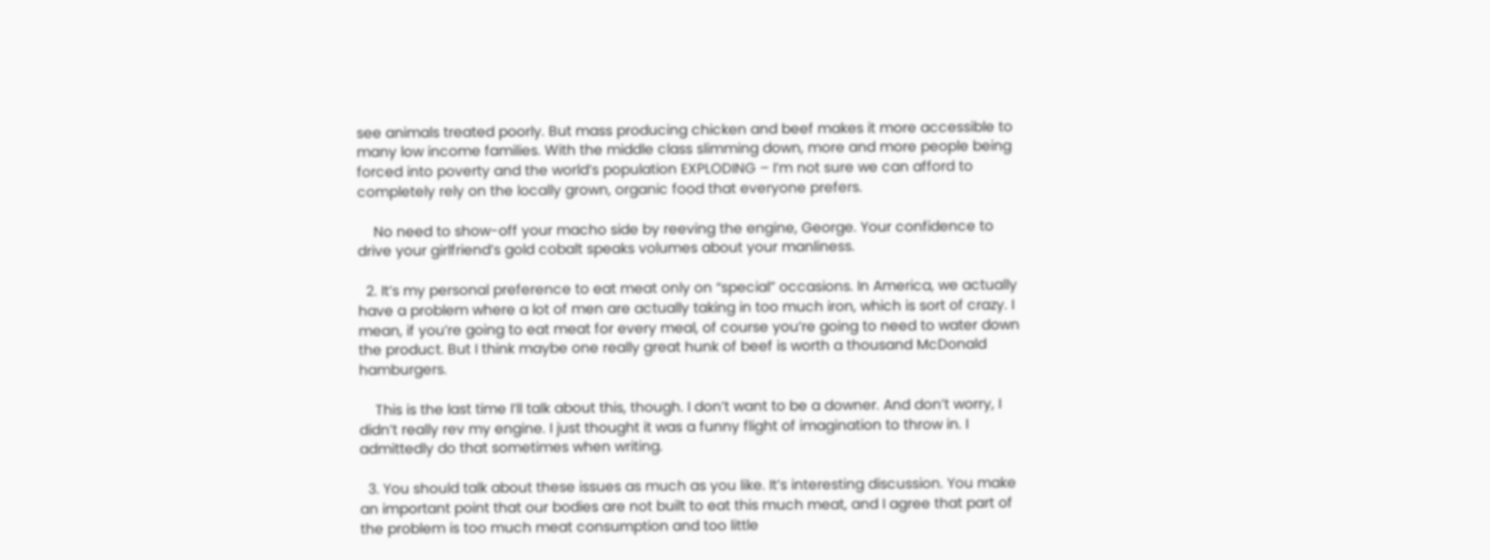see animals treated poorly. But mass producing chicken and beef makes it more accessible to many low income families. With the middle class slimming down, more and more people being forced into poverty and the world’s population EXPLODING – I’m not sure we can afford to completely rely on the locally grown, organic food that everyone prefers.

    No need to show-off your macho side by reeving the engine, George. Your confidence to drive your girlfriend’s gold cobalt speaks volumes about your manliness.

  2. It’s my personal preference to eat meat only on “special” occasions. In America, we actually have a problem where a lot of men are actually taking in too much iron, which is sort of crazy. I mean, if you’re going to eat meat for every meal, of course you’re going to need to water down the product. But I think maybe one really great hunk of beef is worth a thousand McDonald hamburgers.

    This is the last time I’ll talk about this, though. I don’t want to be a downer. And don’t worry, I didn’t really rev my engine. I just thought it was a funny flight of imagination to throw in. I admittedly do that sometimes when writing.

  3. You should talk about these issues as much as you like. It’s interesting discussion. You make an important point that our bodies are not built to eat this much meat, and I agree that part of the problem is too much meat consumption and too little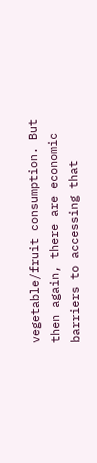vegetable/fruit consumption. But then again, there are economic barriers to accessing that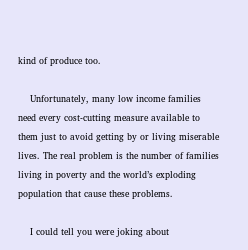kind of produce too.

    Unfortunately, many low income families need every cost-cutting measure available to them just to avoid getting by or living miserable lives. The real problem is the number of families living in poverty and the world’s exploding population that cause these problems.

    I could tell you were joking about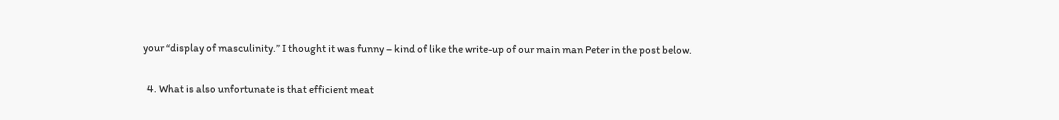your “display of masculinity.” I thought it was funny – kind of like the write-up of our main man Peter in the post below.

  4. What is also unfortunate is that efficient meat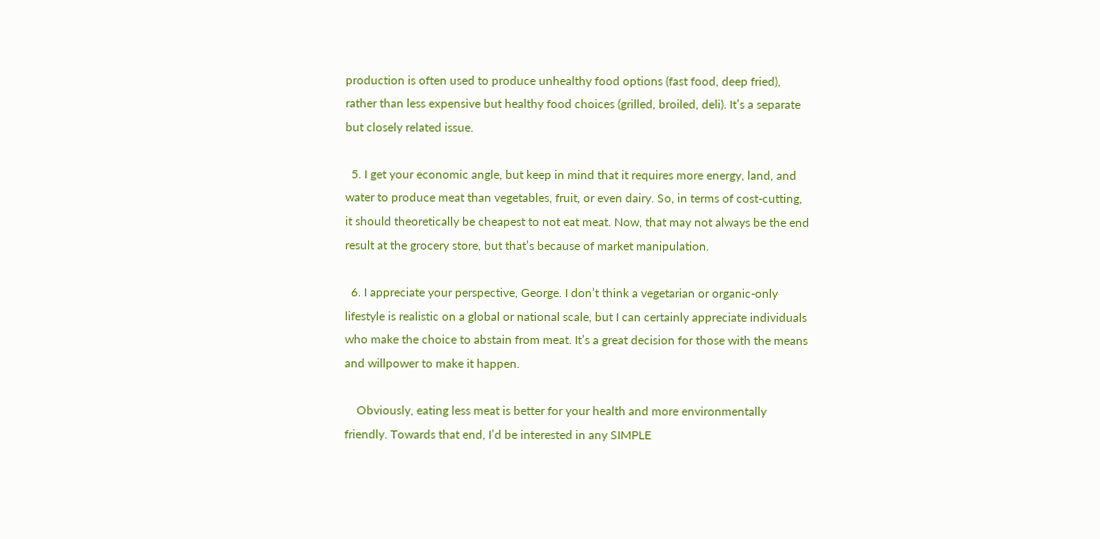production is often used to produce unhealthy food options (fast food, deep fried), rather than less expensive but healthy food choices (grilled, broiled, deli). It’s a separate but closely related issue.

  5. I get your economic angle, but keep in mind that it requires more energy, land, and water to produce meat than vegetables, fruit, or even dairy. So, in terms of cost-cutting, it should theoretically be cheapest to not eat meat. Now, that may not always be the end result at the grocery store, but that’s because of market manipulation.

  6. I appreciate your perspective, George. I don’t think a vegetarian or organic-only lifestyle is realistic on a global or national scale, but I can certainly appreciate individuals who make the choice to abstain from meat. It’s a great decision for those with the means and willpower to make it happen.

    Obviously, eating less meat is better for your health and more environmentally friendly. Towards that end, I’d be interested in any SIMPLE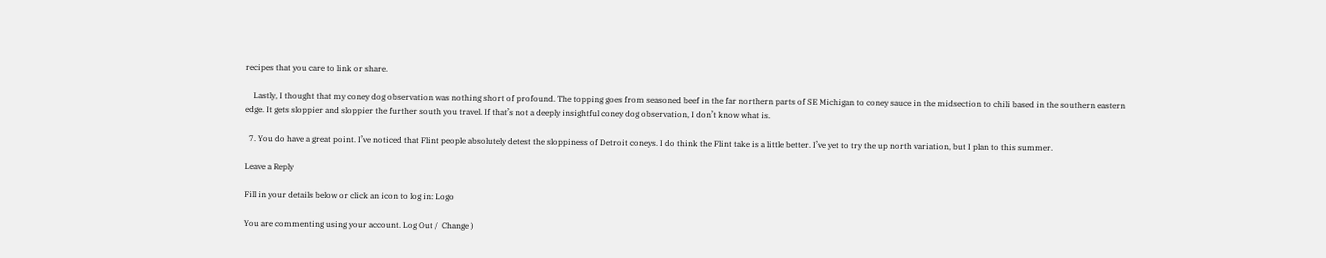recipes that you care to link or share.

    Lastly, I thought that my coney dog observation was nothing short of profound. The topping goes from seasoned beef in the far northern parts of SE Michigan to coney sauce in the midsection to chili based in the southern eastern edge. It gets sloppier and sloppier the further south you travel. If that’s not a deeply insightful coney dog observation, I don’t know what is.

  7. You do have a great point. I’ve noticed that Flint people absolutely detest the sloppiness of Detroit coneys. I do think the Flint take is a little better. I’ve yet to try the up north variation, but I plan to this summer.

Leave a Reply

Fill in your details below or click an icon to log in: Logo

You are commenting using your account. Log Out /  Change )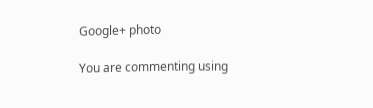Google+ photo

You are commenting using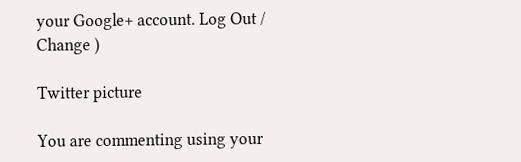your Google+ account. Log Out /  Change )

Twitter picture

You are commenting using your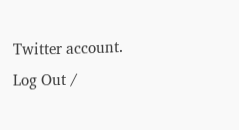Twitter account. Log Out /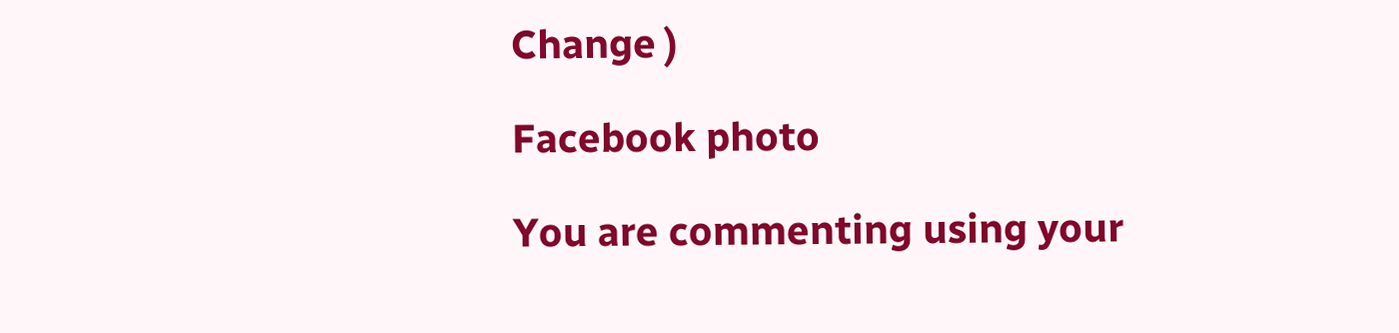Change )

Facebook photo

You are commenting using your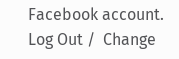Facebook account. Log Out /  Change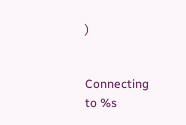)


Connecting to %s